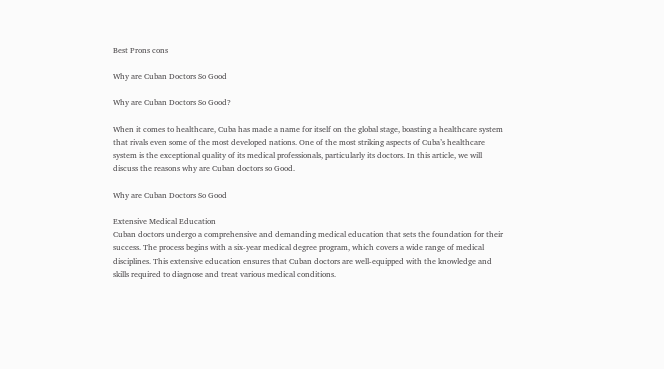Best Prons cons

Why are Cuban Doctors So Good

Why are Cuban Doctors So Good?

When it comes to healthcare, Cuba has made a name for itself on the global stage, boasting a healthcare system that rivals even some of the most developed nations. One of the most striking aspects of Cuba’s healthcare system is the exceptional quality of its medical professionals, particularly its doctors. In this article, we will discuss the reasons why are Cuban doctors so Good.

Why are Cuban Doctors So Good

Extensive Medical Education
Cuban doctors undergo a comprehensive and demanding medical education that sets the foundation for their success. The process begins with a six-year medical degree program, which covers a wide range of medical disciplines. This extensive education ensures that Cuban doctors are well-equipped with the knowledge and skills required to diagnose and treat various medical conditions.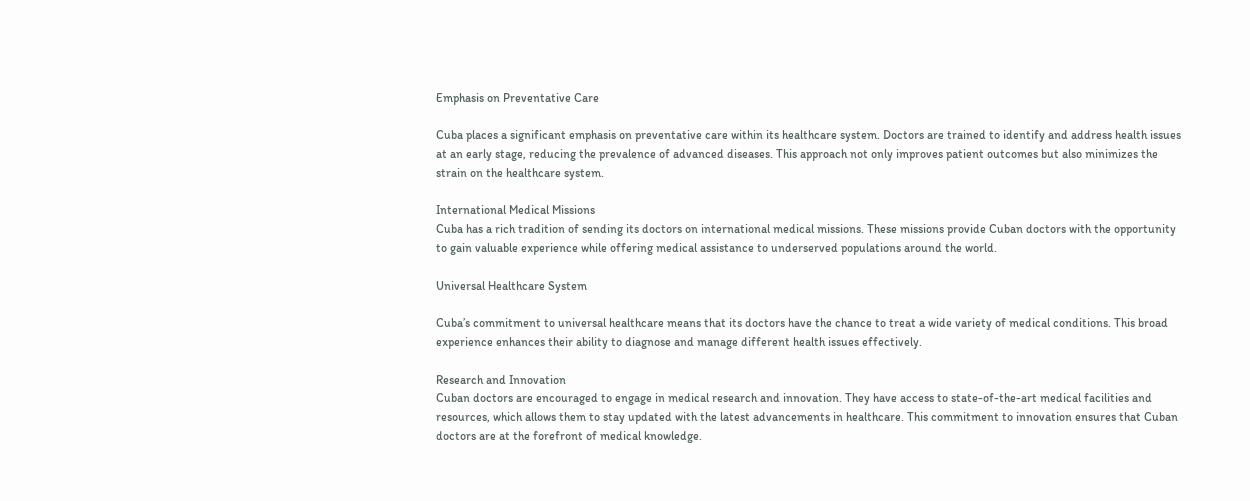Emphasis on Preventative Care

Cuba places a significant emphasis on preventative care within its healthcare system. Doctors are trained to identify and address health issues at an early stage, reducing the prevalence of advanced diseases. This approach not only improves patient outcomes but also minimizes the strain on the healthcare system.

International Medical Missions
Cuba has a rich tradition of sending its doctors on international medical missions. These missions provide Cuban doctors with the opportunity to gain valuable experience while offering medical assistance to underserved populations around the world.

Universal Healthcare System

Cuba’s commitment to universal healthcare means that its doctors have the chance to treat a wide variety of medical conditions. This broad experience enhances their ability to diagnose and manage different health issues effectively.

Research and Innovation
Cuban doctors are encouraged to engage in medical research and innovation. They have access to state-of-the-art medical facilities and resources, which allows them to stay updated with the latest advancements in healthcare. This commitment to innovation ensures that Cuban doctors are at the forefront of medical knowledge.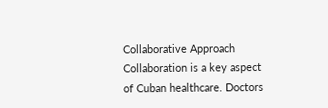Collaborative Approach
Collaboration is a key aspect of Cuban healthcare. Doctors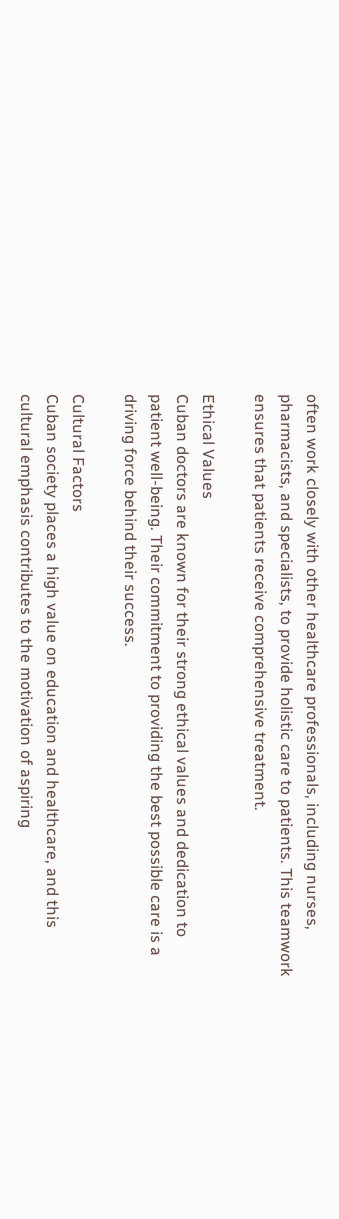often work closely with other healthcare professionals, including nurses, pharmacists, and specialists, to provide holistic care to patients. This teamwork ensures that patients receive comprehensive treatment.

Ethical Values
Cuban doctors are known for their strong ethical values and dedication to patient well-being. Their commitment to providing the best possible care is a driving force behind their success.

Cultural Factors
Cuban society places a high value on education and healthcare, and this cultural emphasis contributes to the motivation of aspiring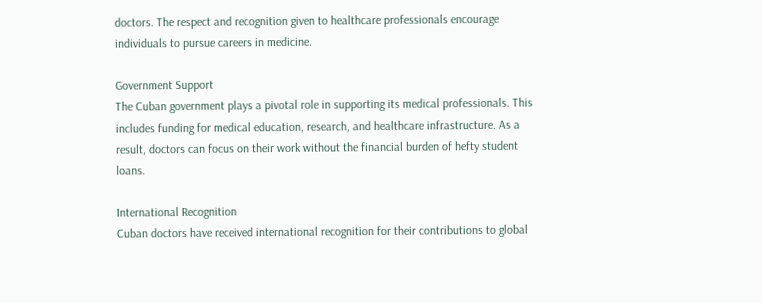doctors. The respect and recognition given to healthcare professionals encourage individuals to pursue careers in medicine.

Government Support
The Cuban government plays a pivotal role in supporting its medical professionals. This includes funding for medical education, research, and healthcare infrastructure. As a result, doctors can focus on their work without the financial burden of hefty student loans.

International Recognition
Cuban doctors have received international recognition for their contributions to global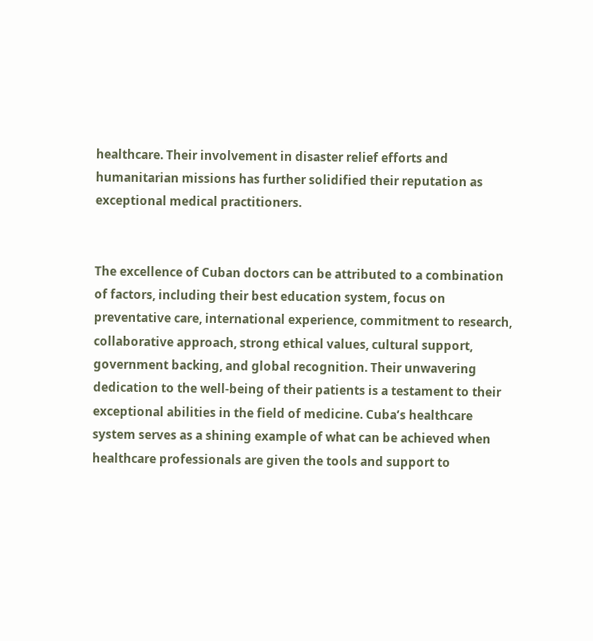healthcare. Their involvement in disaster relief efforts and humanitarian missions has further solidified their reputation as exceptional medical practitioners.


The excellence of Cuban doctors can be attributed to a combination of factors, including their best education system, focus on preventative care, international experience, commitment to research, collaborative approach, strong ethical values, cultural support, government backing, and global recognition. Their unwavering dedication to the well-being of their patients is a testament to their exceptional abilities in the field of medicine. Cuba’s healthcare system serves as a shining example of what can be achieved when healthcare professionals are given the tools and support to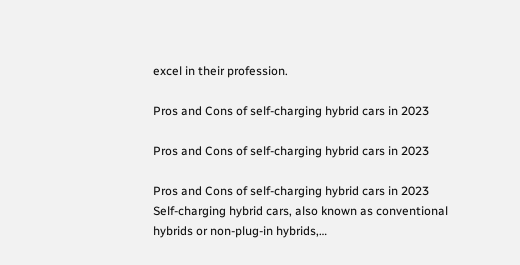excel in their profession.

Pros and Cons of self-charging hybrid cars in 2023

Pros and Cons of self-charging hybrid cars in 2023

Pros and Cons of self-charging hybrid cars in 2023 Self-charging hybrid cars, also known as conventional hybrids or non-plug-in hybrids,…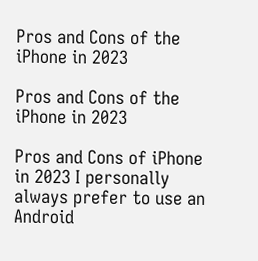Pros and Cons of the iPhone in 2023

Pros and Cons of the iPhone in 2023

Pros and Cons of iPhone in 2023 I personally always prefer to use an Android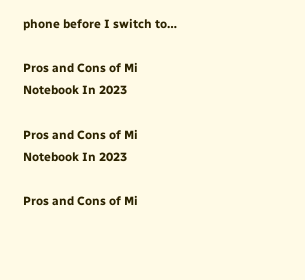phone before I switch to…

Pros and Cons of Mi Notebook In 2023

Pros and Cons of Mi Notebook In 2023

Pros and Cons of Mi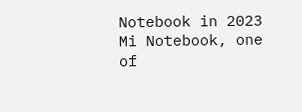Notebook in 2023 Mi Notebook, one of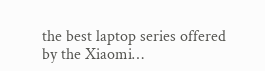the best laptop series offered by the Xiaomi…